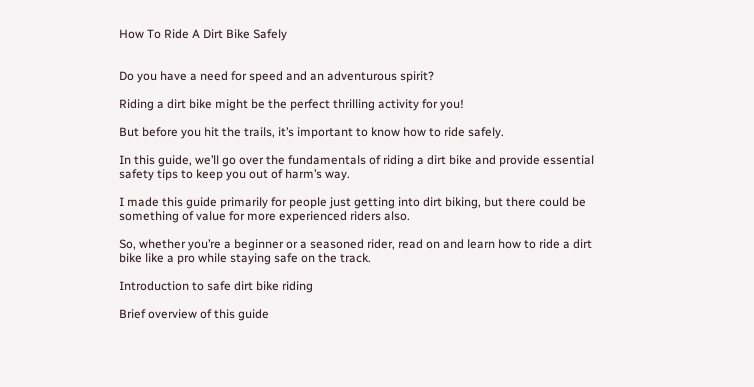How To Ride A Dirt Bike Safely


Do you have a need for speed and an adventurous spirit?

Riding a dirt bike might be the perfect thrilling activity for you!

But before you hit the trails, it’s important to know how to ride safely.

In this guide, we’ll go over the fundamentals of riding a dirt bike and provide essential safety tips to keep you out of harm’s way.

I made this guide primarily for people just getting into dirt biking, but there could be something of value for more experienced riders also.

So, whether you’re a beginner or a seasoned rider, read on and learn how to ride a dirt bike like a pro while staying safe on the track.

Introduction to safe dirt bike riding

Brief overview of this guide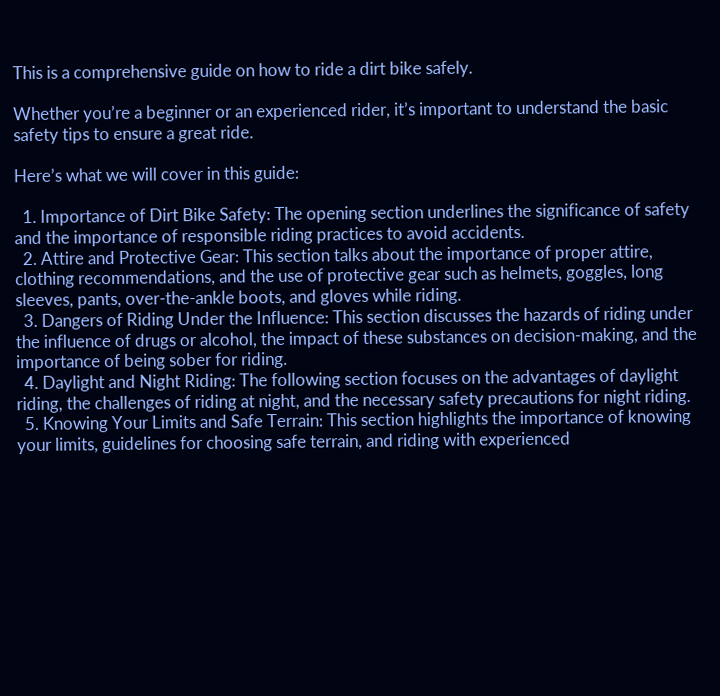This is a comprehensive guide on how to ride a dirt bike safely.

Whether you’re a beginner or an experienced rider, it’s important to understand the basic safety tips to ensure a great ride.

Here’s what we will cover in this guide:

  1. Importance of Dirt Bike Safety: The opening section underlines the significance of safety and the importance of responsible riding practices to avoid accidents.
  2. Attire and Protective Gear: This section talks about the importance of proper attire, clothing recommendations, and the use of protective gear such as helmets, goggles, long sleeves, pants, over-the-ankle boots, and gloves while riding.
  3. Dangers of Riding Under the Influence: This section discusses the hazards of riding under the influence of drugs or alcohol, the impact of these substances on decision-making, and the importance of being sober for riding.
  4. Daylight and Night Riding: The following section focuses on the advantages of daylight riding, the challenges of riding at night, and the necessary safety precautions for night riding.
  5. Knowing Your Limits and Safe Terrain: This section highlights the importance of knowing your limits, guidelines for choosing safe terrain, and riding with experienced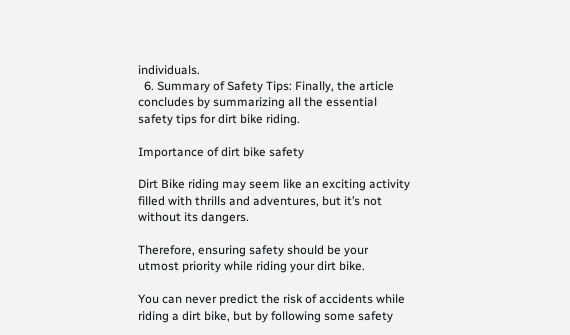individuals.
  6. Summary of Safety Tips: Finally, the article concludes by summarizing all the essential safety tips for dirt bike riding.

Importance of dirt bike safety

Dirt Bike riding may seem like an exciting activity filled with thrills and adventures, but it’s not without its dangers.

Therefore, ensuring safety should be your utmost priority while riding your dirt bike.

You can never predict the risk of accidents while riding a dirt bike, but by following some safety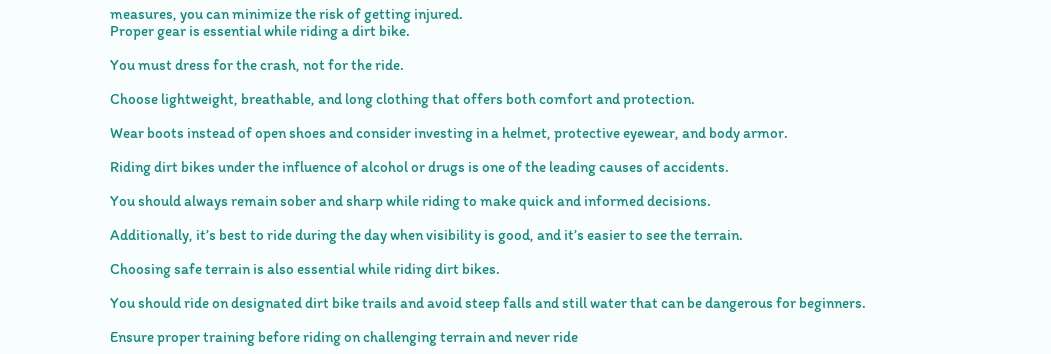measures, you can minimize the risk of getting injured.
Proper gear is essential while riding a dirt bike.

You must dress for the crash, not for the ride.

Choose lightweight, breathable, and long clothing that offers both comfort and protection.

Wear boots instead of open shoes and consider investing in a helmet, protective eyewear, and body armor.

Riding dirt bikes under the influence of alcohol or drugs is one of the leading causes of accidents.

You should always remain sober and sharp while riding to make quick and informed decisions.

Additionally, it’s best to ride during the day when visibility is good, and it’s easier to see the terrain.

Choosing safe terrain is also essential while riding dirt bikes.

You should ride on designated dirt bike trails and avoid steep falls and still water that can be dangerous for beginners.

Ensure proper training before riding on challenging terrain and never ride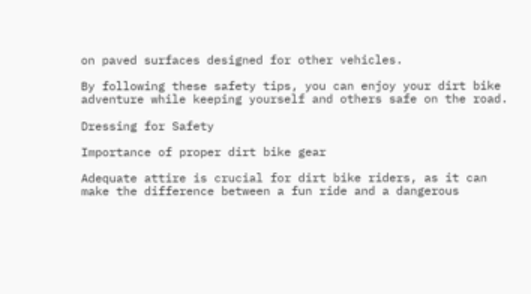on paved surfaces designed for other vehicles.

By following these safety tips, you can enjoy your dirt bike adventure while keeping yourself and others safe on the road.

Dressing for Safety

Importance of proper dirt bike gear

Adequate attire is crucial for dirt bike riders, as it can make the difference between a fun ride and a dangerous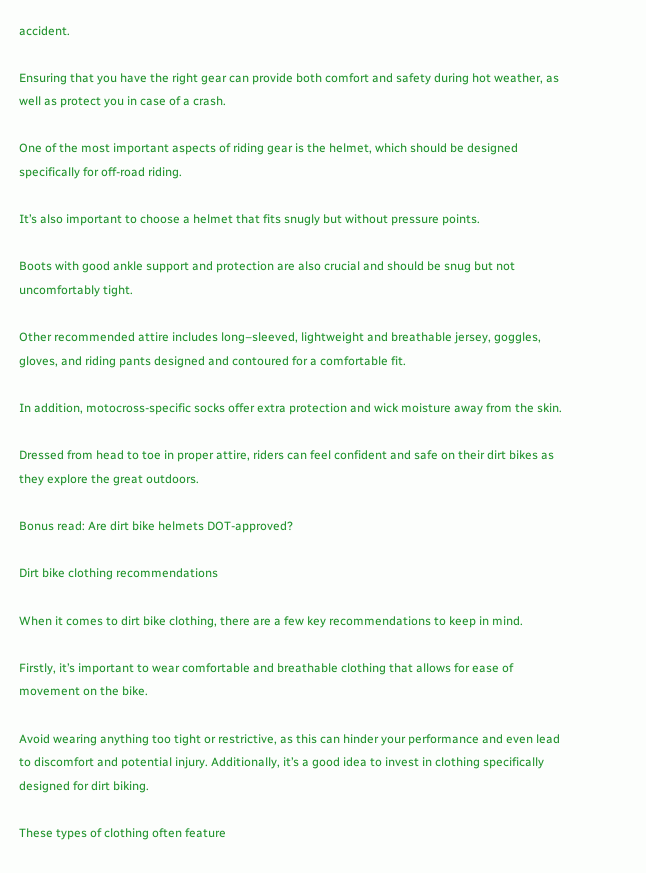accident.

Ensuring that you have the right gear can provide both comfort and safety during hot weather, as well as protect you in case of a crash.

One of the most important aspects of riding gear is the helmet, which should be designed specifically for off-road riding.

It’s also important to choose a helmet that fits snugly but without pressure points.

Boots with good ankle support and protection are also crucial and should be snug but not uncomfortably tight.

Other recommended attire includes long–sleeved, lightweight and breathable jersey, goggles, gloves, and riding pants designed and contoured for a comfortable fit.

In addition, motocross-specific socks offer extra protection and wick moisture away from the skin.

Dressed from head to toe in proper attire, riders can feel confident and safe on their dirt bikes as they explore the great outdoors.

Bonus read: Are dirt bike helmets DOT-approved?

Dirt bike clothing recommendations

When it comes to dirt bike clothing, there are a few key recommendations to keep in mind.

Firstly, it’s important to wear comfortable and breathable clothing that allows for ease of movement on the bike.

Avoid wearing anything too tight or restrictive, as this can hinder your performance and even lead to discomfort and potential injury. Additionally, it’s a good idea to invest in clothing specifically designed for dirt biking.

These types of clothing often feature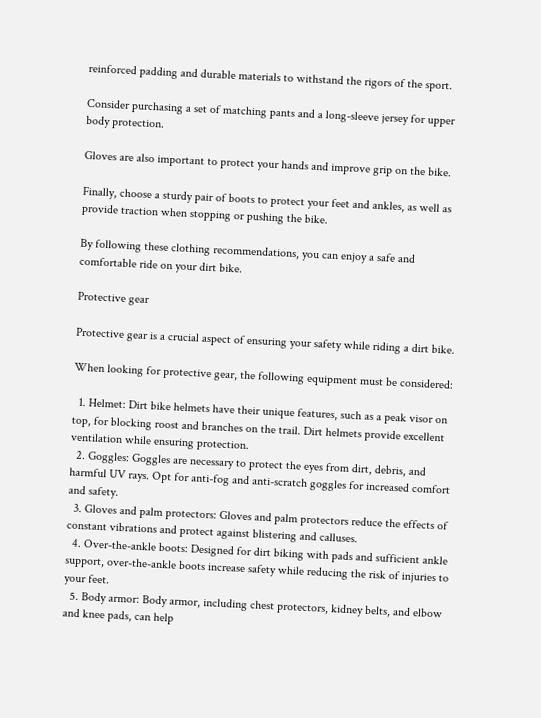reinforced padding and durable materials to withstand the rigors of the sport.

Consider purchasing a set of matching pants and a long-sleeve jersey for upper body protection.

Gloves are also important to protect your hands and improve grip on the bike.

Finally, choose a sturdy pair of boots to protect your feet and ankles, as well as provide traction when stopping or pushing the bike.

By following these clothing recommendations, you can enjoy a safe and comfortable ride on your dirt bike.

Protective gear

Protective gear is a crucial aspect of ensuring your safety while riding a dirt bike.

When looking for protective gear, the following equipment must be considered:

  1. Helmet: Dirt bike helmets have their unique features, such as a peak visor on top, for blocking roost and branches on the trail. Dirt helmets provide excellent ventilation while ensuring protection.
  2. Goggles: Goggles are necessary to protect the eyes from dirt, debris, and harmful UV rays. Opt for anti-fog and anti-scratch goggles for increased comfort and safety.
  3. Gloves and palm protectors: Gloves and palm protectors reduce the effects of constant vibrations and protect against blistering and calluses.
  4. Over-the-ankle boots: Designed for dirt biking with pads and sufficient ankle support, over-the-ankle boots increase safety while reducing the risk of injuries to your feet.
  5. Body armor: Body armor, including chest protectors, kidney belts, and elbow and knee pads, can help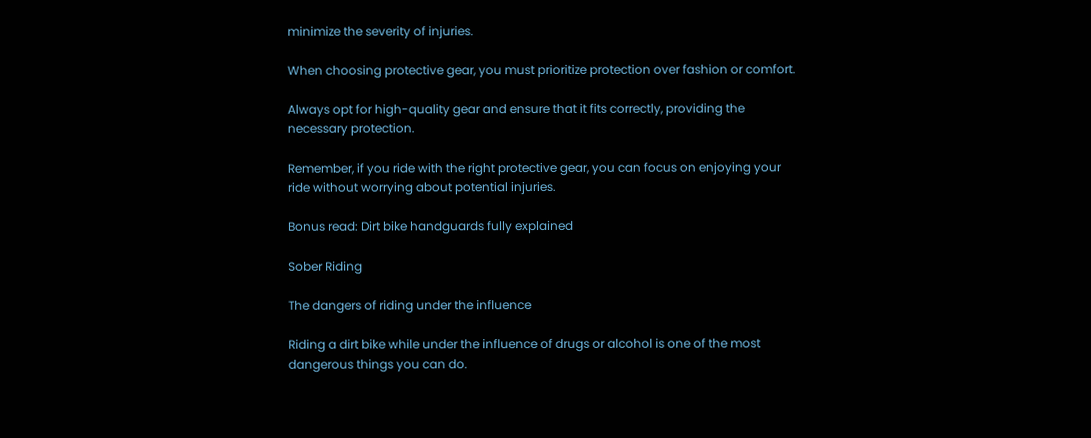minimize the severity of injuries.

When choosing protective gear, you must prioritize protection over fashion or comfort.

Always opt for high-quality gear and ensure that it fits correctly, providing the necessary protection.

Remember, if you ride with the right protective gear, you can focus on enjoying your ride without worrying about potential injuries.

Bonus read: Dirt bike handguards fully explained

Sober Riding

The dangers of riding under the influence

Riding a dirt bike while under the influence of drugs or alcohol is one of the most dangerous things you can do.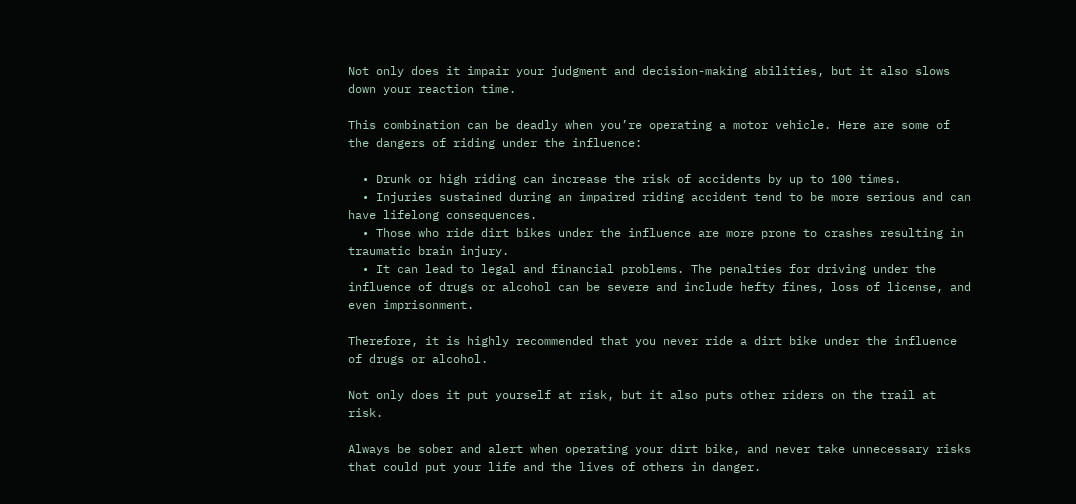Not only does it impair your judgment and decision-making abilities, but it also slows down your reaction time.

This combination can be deadly when you’re operating a motor vehicle. Here are some of the dangers of riding under the influence:

  • Drunk or high riding can increase the risk of accidents by up to 100 times.
  • Injuries sustained during an impaired riding accident tend to be more serious and can have lifelong consequences.
  • Those who ride dirt bikes under the influence are more prone to crashes resulting in traumatic brain injury.
  • It can lead to legal and financial problems. The penalties for driving under the influence of drugs or alcohol can be severe and include hefty fines, loss of license, and even imprisonment.

Therefore, it is highly recommended that you never ride a dirt bike under the influence of drugs or alcohol.

Not only does it put yourself at risk, but it also puts other riders on the trail at risk.

Always be sober and alert when operating your dirt bike, and never take unnecessary risks that could put your life and the lives of others in danger.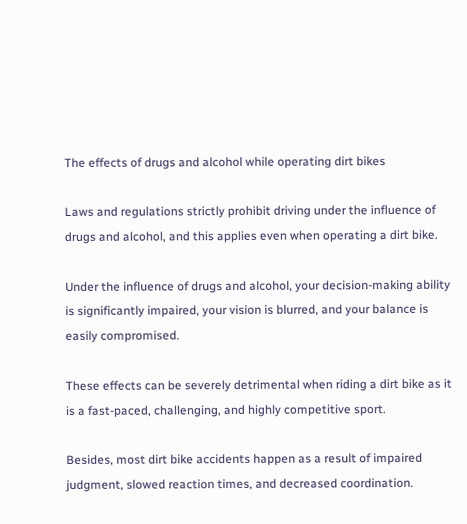The effects of drugs and alcohol while operating dirt bikes

Laws and regulations strictly prohibit driving under the influence of drugs and alcohol, and this applies even when operating a dirt bike.

Under the influence of drugs and alcohol, your decision-making ability is significantly impaired, your vision is blurred, and your balance is easily compromised.

These effects can be severely detrimental when riding a dirt bike as it is a fast-paced, challenging, and highly competitive sport.

Besides, most dirt bike accidents happen as a result of impaired judgment, slowed reaction times, and decreased coordination.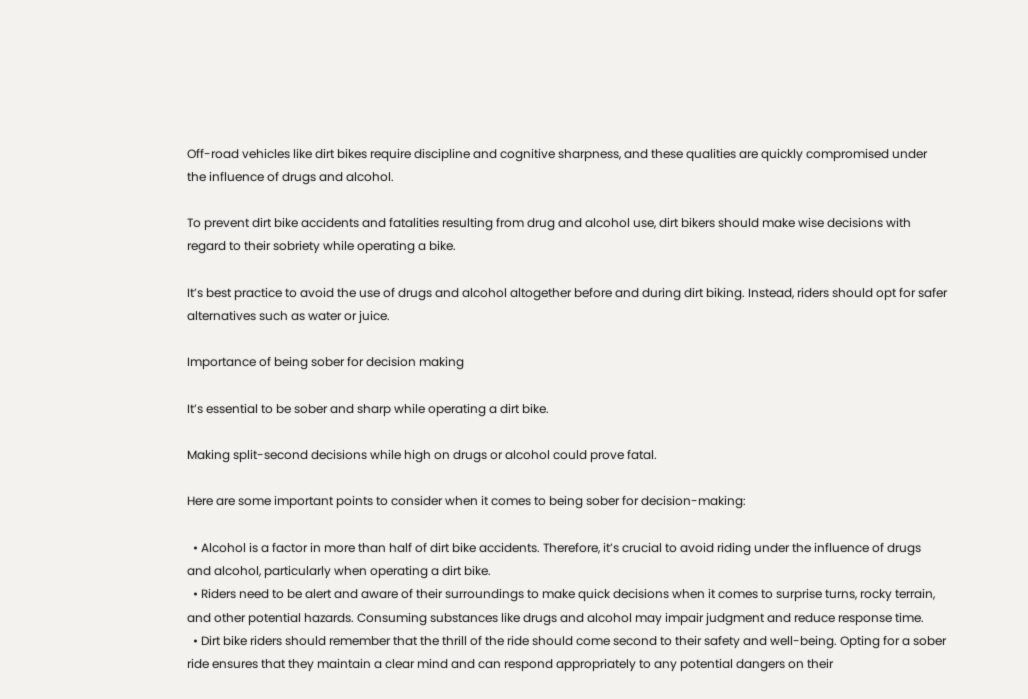Off-road vehicles like dirt bikes require discipline and cognitive sharpness, and these qualities are quickly compromised under the influence of drugs and alcohol.

To prevent dirt bike accidents and fatalities resulting from drug and alcohol use, dirt bikers should make wise decisions with regard to their sobriety while operating a bike.

It’s best practice to avoid the use of drugs and alcohol altogether before and during dirt biking. Instead, riders should opt for safer alternatives such as water or juice.

Importance of being sober for decision making

It’s essential to be sober and sharp while operating a dirt bike.

Making split-second decisions while high on drugs or alcohol could prove fatal.

Here are some important points to consider when it comes to being sober for decision-making:

  • Alcohol is a factor in more than half of dirt bike accidents. Therefore, it’s crucial to avoid riding under the influence of drugs and alcohol, particularly when operating a dirt bike.
  • Riders need to be alert and aware of their surroundings to make quick decisions when it comes to surprise turns, rocky terrain, and other potential hazards. Consuming substances like drugs and alcohol may impair judgment and reduce response time.
  • Dirt bike riders should remember that the thrill of the ride should come second to their safety and well-being. Opting for a sober ride ensures that they maintain a clear mind and can respond appropriately to any potential dangers on their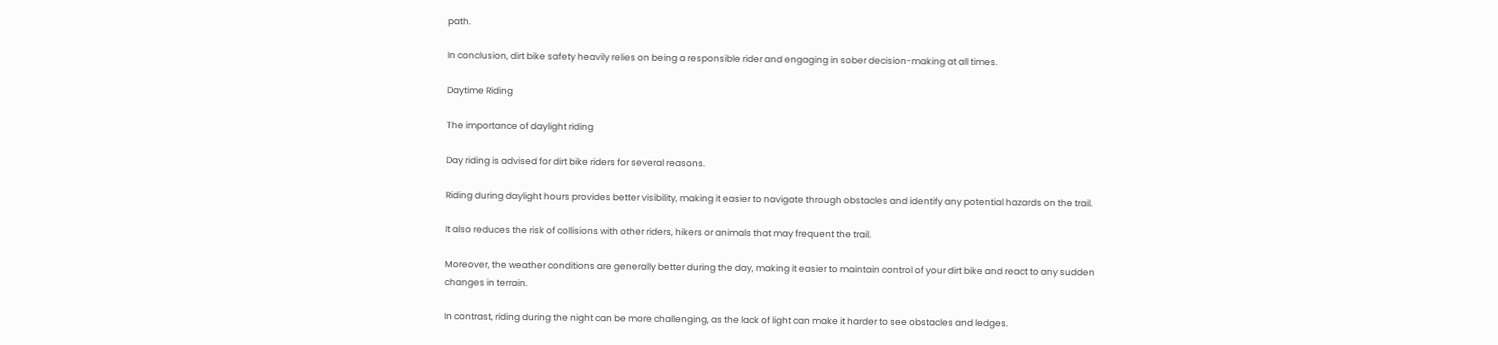path.

In conclusion, dirt bike safety heavily relies on being a responsible rider and engaging in sober decision-making at all times.

Daytime Riding

The importance of daylight riding

Day riding is advised for dirt bike riders for several reasons.

Riding during daylight hours provides better visibility, making it easier to navigate through obstacles and identify any potential hazards on the trail.

It also reduces the risk of collisions with other riders, hikers or animals that may frequent the trail.

Moreover, the weather conditions are generally better during the day, making it easier to maintain control of your dirt bike and react to any sudden changes in terrain.

In contrast, riding during the night can be more challenging, as the lack of light can make it harder to see obstacles and ledges.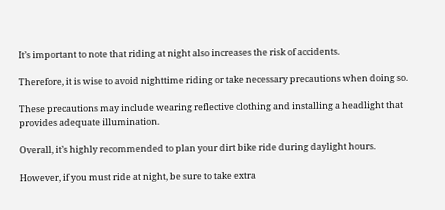It’s important to note that riding at night also increases the risk of accidents.

Therefore, it is wise to avoid nighttime riding or take necessary precautions when doing so.

These precautions may include wearing reflective clothing and installing a headlight that provides adequate illumination.

Overall, it’s highly recommended to plan your dirt bike ride during daylight hours.

However, if you must ride at night, be sure to take extra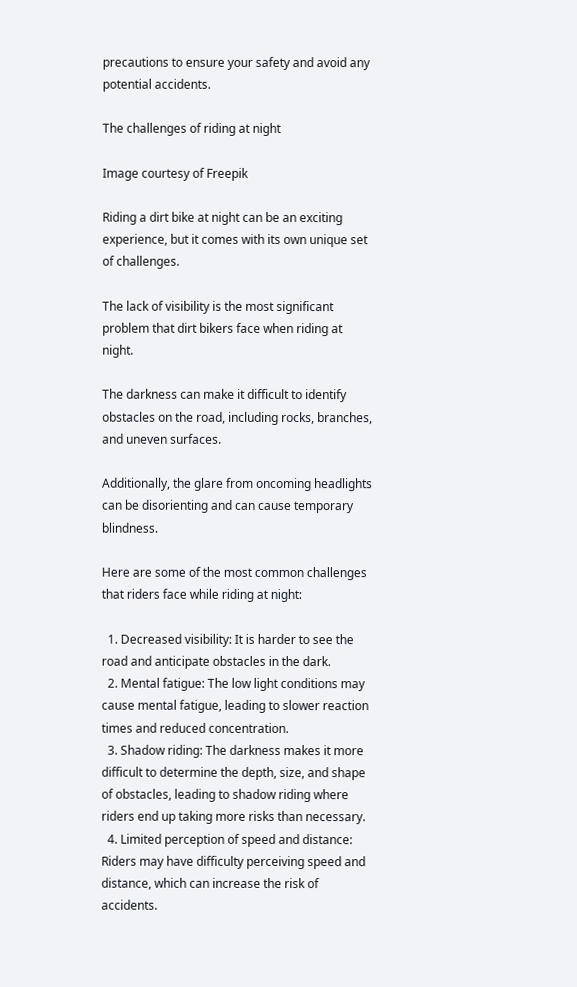precautions to ensure your safety and avoid any potential accidents.

The challenges of riding at night

Image courtesy of Freepik

Riding a dirt bike at night can be an exciting experience, but it comes with its own unique set of challenges.

The lack of visibility is the most significant problem that dirt bikers face when riding at night.

The darkness can make it difficult to identify obstacles on the road, including rocks, branches, and uneven surfaces.

Additionally, the glare from oncoming headlights can be disorienting and can cause temporary blindness.

Here are some of the most common challenges that riders face while riding at night:

  1. Decreased visibility: It is harder to see the road and anticipate obstacles in the dark.
  2. Mental fatigue: The low light conditions may cause mental fatigue, leading to slower reaction times and reduced concentration.
  3. Shadow riding: The darkness makes it more difficult to determine the depth, size, and shape of obstacles, leading to shadow riding where riders end up taking more risks than necessary.
  4. Limited perception of speed and distance: Riders may have difficulty perceiving speed and distance, which can increase the risk of accidents.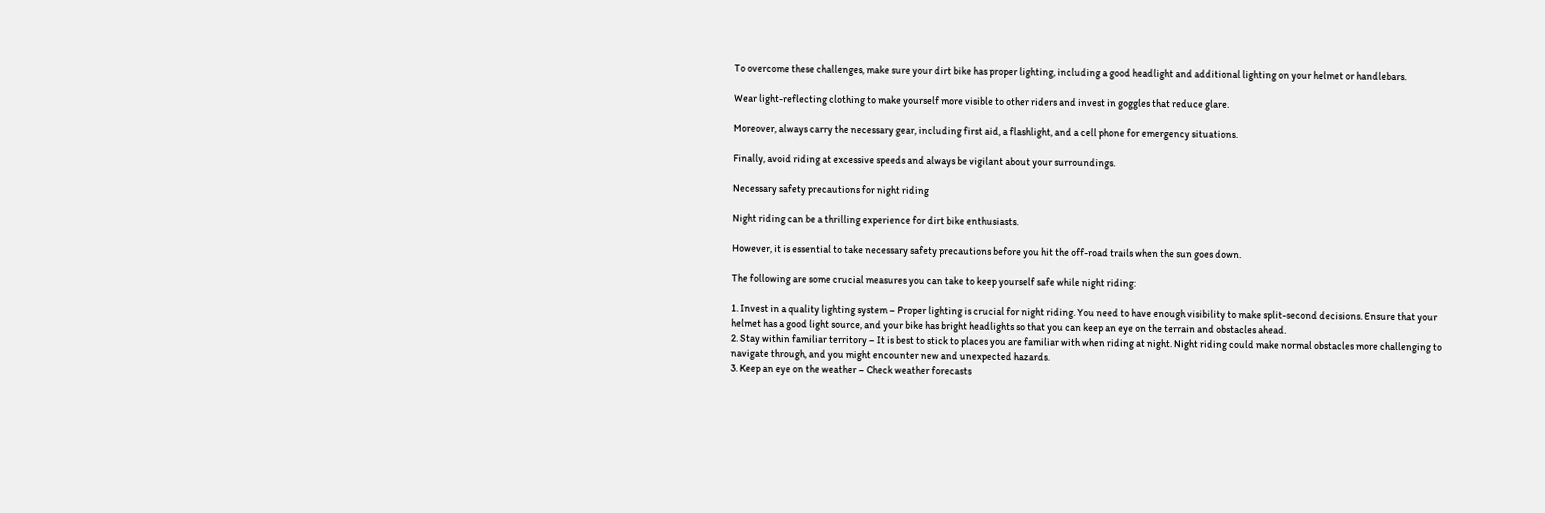To overcome these challenges, make sure your dirt bike has proper lighting, including a good headlight and additional lighting on your helmet or handlebars.

Wear light-reflecting clothing to make yourself more visible to other riders and invest in goggles that reduce glare.

Moreover, always carry the necessary gear, including first aid, a flashlight, and a cell phone for emergency situations.

Finally, avoid riding at excessive speeds and always be vigilant about your surroundings.

Necessary safety precautions for night riding

Night riding can be a thrilling experience for dirt bike enthusiasts.

However, it is essential to take necessary safety precautions before you hit the off-road trails when the sun goes down.

The following are some crucial measures you can take to keep yourself safe while night riding:

1. Invest in a quality lighting system – Proper lighting is crucial for night riding. You need to have enough visibility to make split-second decisions. Ensure that your helmet has a good light source, and your bike has bright headlights so that you can keep an eye on the terrain and obstacles ahead.
2. Stay within familiar territory – It is best to stick to places you are familiar with when riding at night. Night riding could make normal obstacles more challenging to navigate through, and you might encounter new and unexpected hazards.
3. Keep an eye on the weather – Check weather forecasts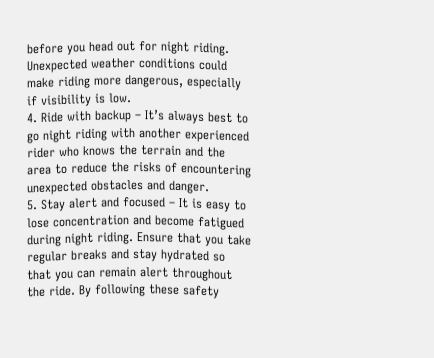before you head out for night riding. Unexpected weather conditions could make riding more dangerous, especially if visibility is low.
4. Ride with backup – It’s always best to go night riding with another experienced rider who knows the terrain and the area to reduce the risks of encountering unexpected obstacles and danger.
5. Stay alert and focused – It is easy to lose concentration and become fatigued during night riding. Ensure that you take regular breaks and stay hydrated so that you can remain alert throughout the ride. By following these safety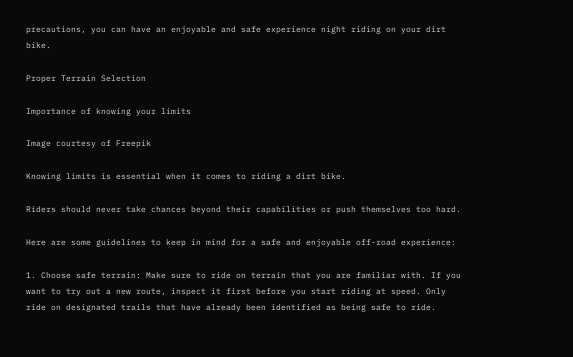precautions, you can have an enjoyable and safe experience night riding on your dirt bike.

Proper Terrain Selection

Importance of knowing your limits

Image courtesy of Freepik

Knowing limits is essential when it comes to riding a dirt bike.

Riders should never take chances beyond their capabilities or push themselves too hard.

Here are some guidelines to keep in mind for a safe and enjoyable off-road experience:

1. Choose safe terrain: Make sure to ride on terrain that you are familiar with. If you want to try out a new route, inspect it first before you start riding at speed. Only ride on designated trails that have already been identified as being safe to ride.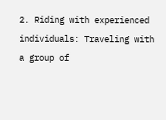2. Riding with experienced individuals: Traveling with a group of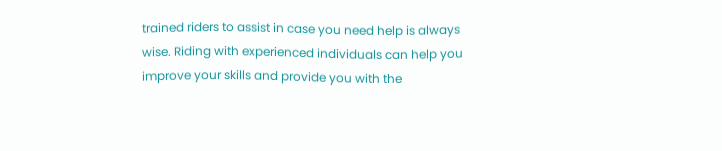trained riders to assist in case you need help is always wise. Riding with experienced individuals can help you improve your skills and provide you with the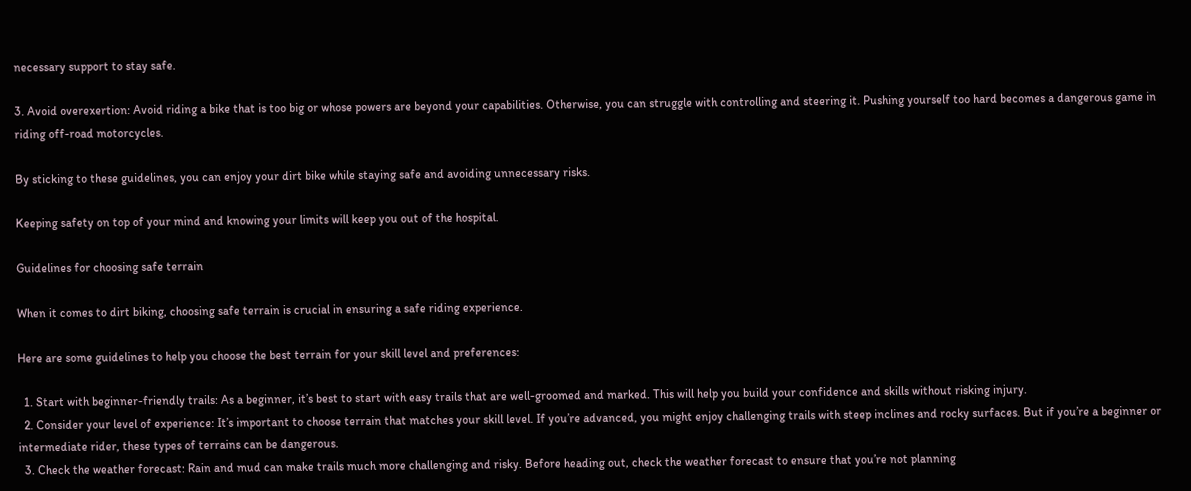necessary support to stay safe.

3. Avoid overexertion: Avoid riding a bike that is too big or whose powers are beyond your capabilities. Otherwise, you can struggle with controlling and steering it. Pushing yourself too hard becomes a dangerous game in riding off-road motorcycles.

By sticking to these guidelines, you can enjoy your dirt bike while staying safe and avoiding unnecessary risks.

Keeping safety on top of your mind and knowing your limits will keep you out of the hospital.

Guidelines for choosing safe terrain

When it comes to dirt biking, choosing safe terrain is crucial in ensuring a safe riding experience.

Here are some guidelines to help you choose the best terrain for your skill level and preferences:

  1. Start with beginner-friendly trails: As a beginner, it’s best to start with easy trails that are well-groomed and marked. This will help you build your confidence and skills without risking injury.
  2. Consider your level of experience: It’s important to choose terrain that matches your skill level. If you’re advanced, you might enjoy challenging trails with steep inclines and rocky surfaces. But if you’re a beginner or intermediate rider, these types of terrains can be dangerous.
  3. Check the weather forecast: Rain and mud can make trails much more challenging and risky. Before heading out, check the weather forecast to ensure that you’re not planning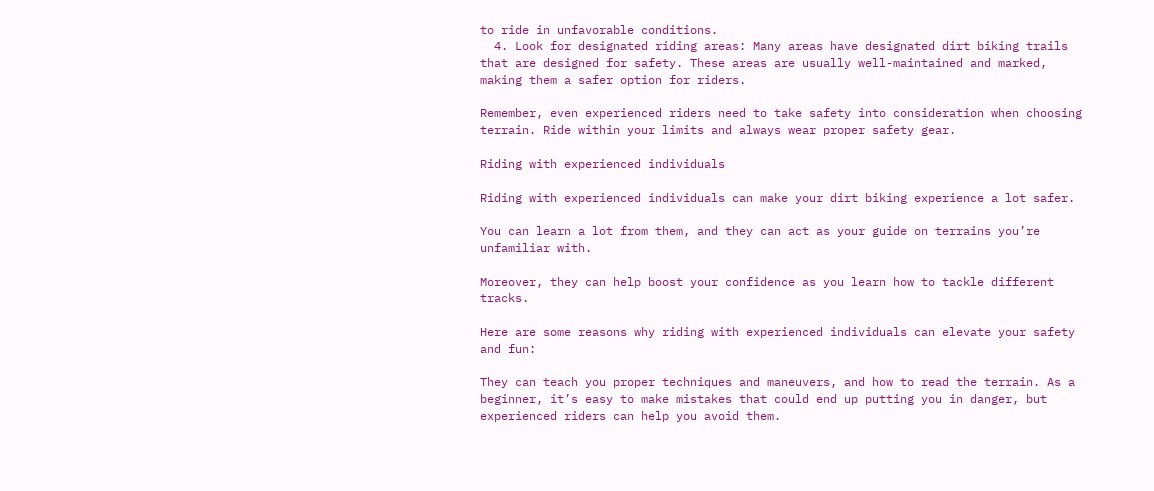to ride in unfavorable conditions.
  4. Look for designated riding areas: Many areas have designated dirt biking trails that are designed for safety. These areas are usually well-maintained and marked, making them a safer option for riders.

Remember, even experienced riders need to take safety into consideration when choosing terrain. Ride within your limits and always wear proper safety gear.

Riding with experienced individuals

Riding with experienced individuals can make your dirt biking experience a lot safer.

You can learn a lot from them, and they can act as your guide on terrains you’re unfamiliar with.

Moreover, they can help boost your confidence as you learn how to tackle different tracks.

Here are some reasons why riding with experienced individuals can elevate your safety and fun:

They can teach you proper techniques and maneuvers, and how to read the terrain. As a beginner, it’s easy to make mistakes that could end up putting you in danger, but experienced riders can help you avoid them.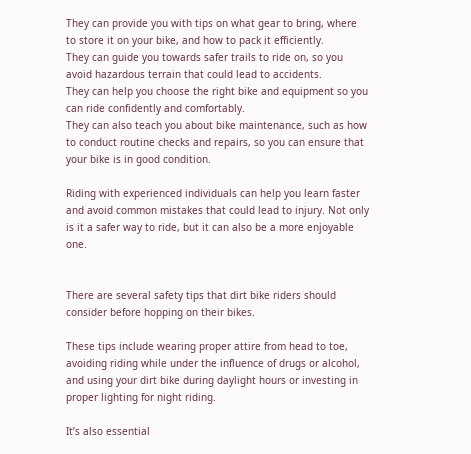They can provide you with tips on what gear to bring, where to store it on your bike, and how to pack it efficiently.
They can guide you towards safer trails to ride on, so you avoid hazardous terrain that could lead to accidents.
They can help you choose the right bike and equipment so you can ride confidently and comfortably.
They can also teach you about bike maintenance, such as how to conduct routine checks and repairs, so you can ensure that your bike is in good condition.

Riding with experienced individuals can help you learn faster and avoid common mistakes that could lead to injury. Not only is it a safer way to ride, but it can also be a more enjoyable one.


There are several safety tips that dirt bike riders should consider before hopping on their bikes.

These tips include wearing proper attire from head to toe, avoiding riding while under the influence of drugs or alcohol, and using your dirt bike during daylight hours or investing in proper lighting for night riding.

It’s also essential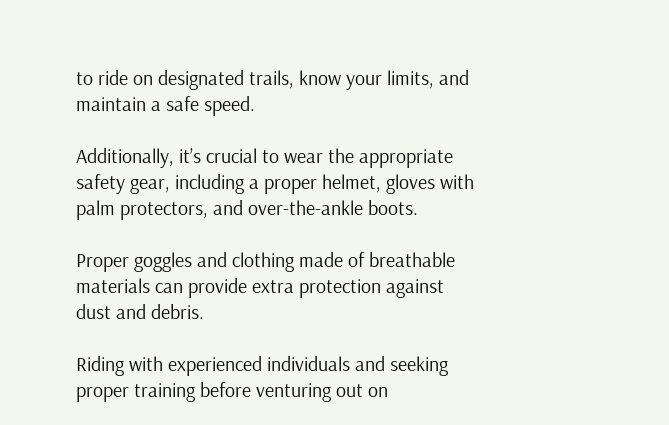to ride on designated trails, know your limits, and maintain a safe speed.

Additionally, it’s crucial to wear the appropriate safety gear, including a proper helmet, gloves with palm protectors, and over-the-ankle boots.

Proper goggles and clothing made of breathable materials can provide extra protection against dust and debris.

Riding with experienced individuals and seeking proper training before venturing out on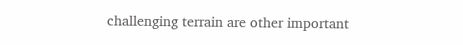challenging terrain are other important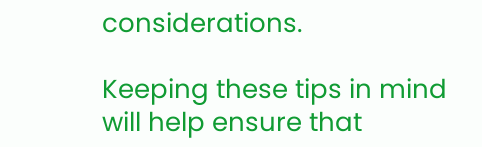considerations.

Keeping these tips in mind will help ensure that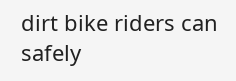dirt bike riders can safely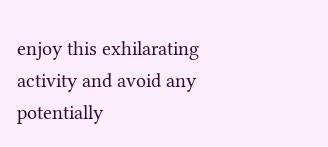enjoy this exhilarating activity and avoid any potentially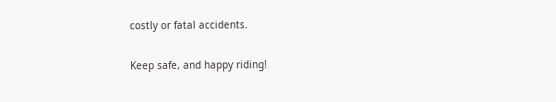costly or fatal accidents.

Keep safe, and happy riding!